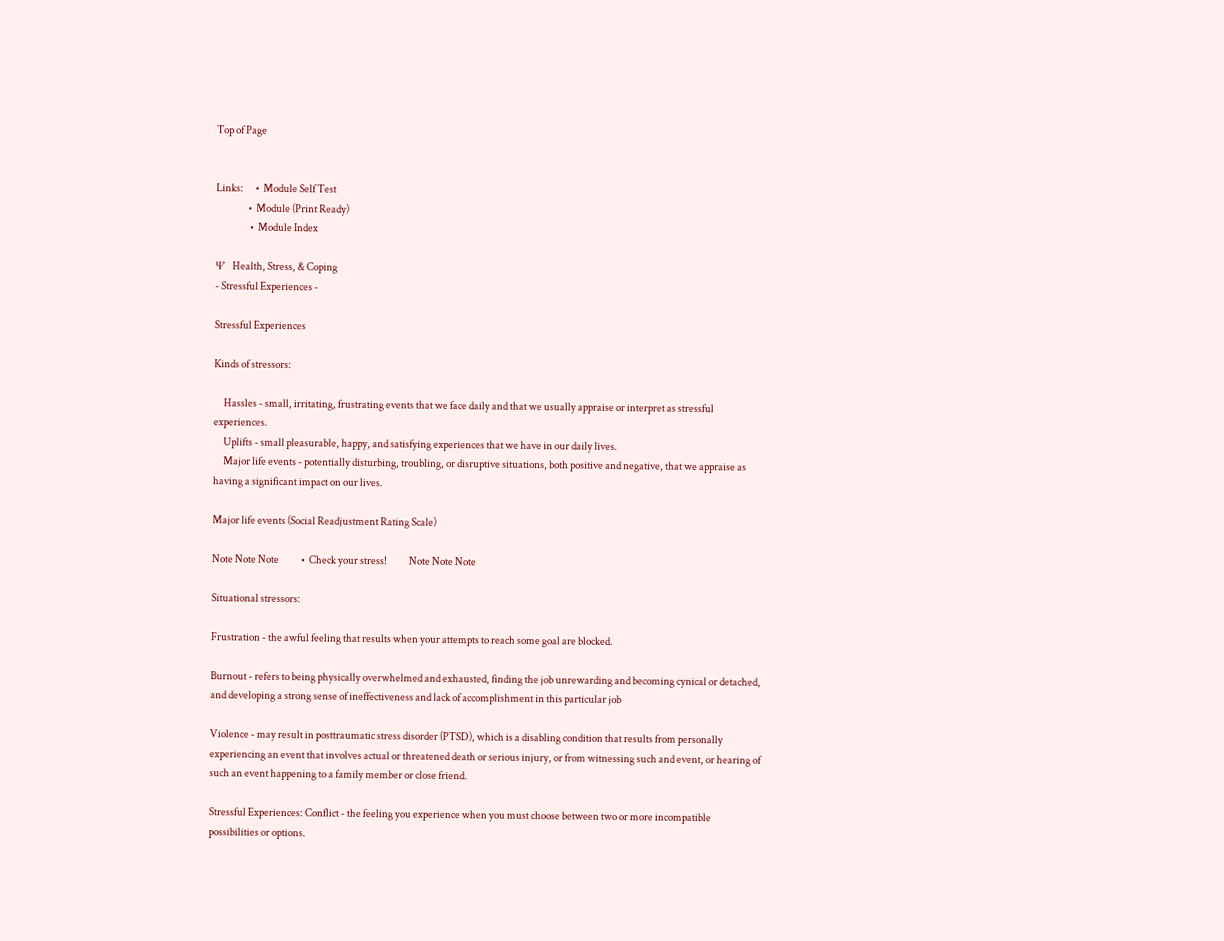Top of Page


Links:      •  Module Self Test
                •  Module (Print Ready)
                 •  Module Index

Ψ  Health, Stress, & Coping
- Stressful Experiences -

Stressful Experiences

Kinds of stressors:

     Hassles - small, irritating, frustrating events that we face daily and that we usually appraise or interpret as stressful experiences.
     Uplifts - small pleasurable, happy, and satisfying experiences that we have in our daily lives.
     Major life events - potentially disturbing, troubling, or disruptive situations, both positive and negative, that we appraise as having a significant impact on our lives.

Major life events (Social Readjustment Rating Scale)

Note Note Note           •  Check your stress!           Note Note Note

Situational stressors:

Frustration - the awful feeling that results when your attempts to reach some goal are blocked.

Burnout - refers to being physically overwhelmed and exhausted, finding the job unrewarding and becoming cynical or detached, and developing a strong sense of ineffectiveness and lack of accomplishment in this particular job

Violence - may result in posttraumatic stress disorder (PTSD), which is a disabling condition that results from personally experiencing an event that involves actual or threatened death or serious injury, or from witnessing such and event, or hearing of such an event happening to a family member or close friend.

Stressful Experiences: Conflict - the feeling you experience when you must choose between two or more incompatible possibilities or options.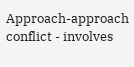Approach-approach conflict - involves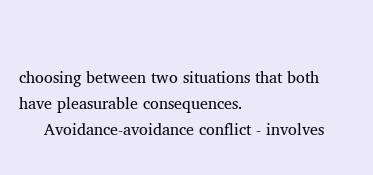choosing between two situations that both have pleasurable consequences.
     Avoidance-avoidance conflict - involves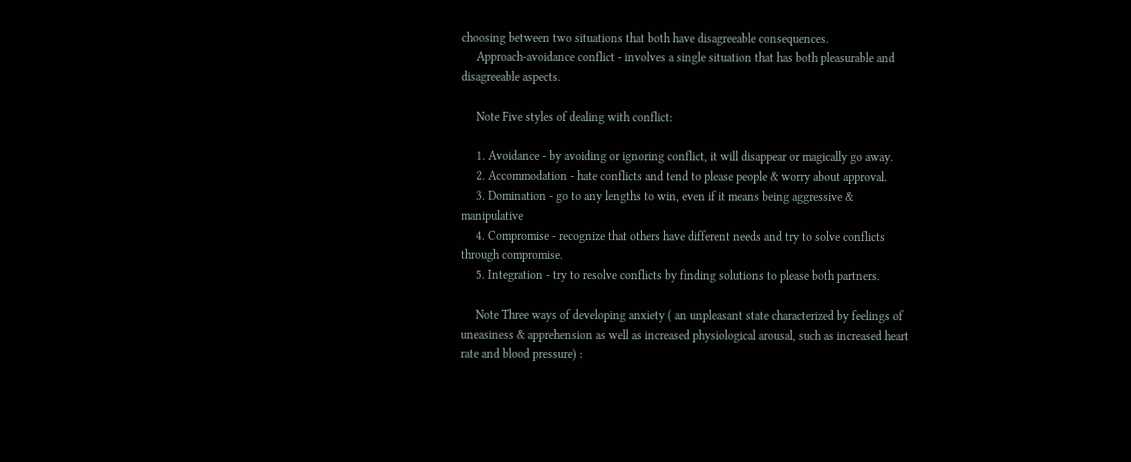choosing between two situations that both have disagreeable consequences.
     Approach-avoidance conflict - involves a single situation that has both pleasurable and disagreeable aspects.

     Note Five styles of dealing with conflict:

     1. Avoidance - by avoiding or ignoring conflict, it will disappear or magically go away.
     2. Accommodation - hate conflicts and tend to please people & worry about approval.
     3. Domination - go to any lengths to win, even if it means being aggressive & manipulative
     4. Compromise - recognize that others have different needs and try to solve conflicts through compromise.
     5. Integration - try to resolve conflicts by finding solutions to please both partners.

     Note Three ways of developing anxiety ( an unpleasant state characterized by feelings of uneasiness & apprehension as well as increased physiological arousal, such as increased heart rate and blood pressure) :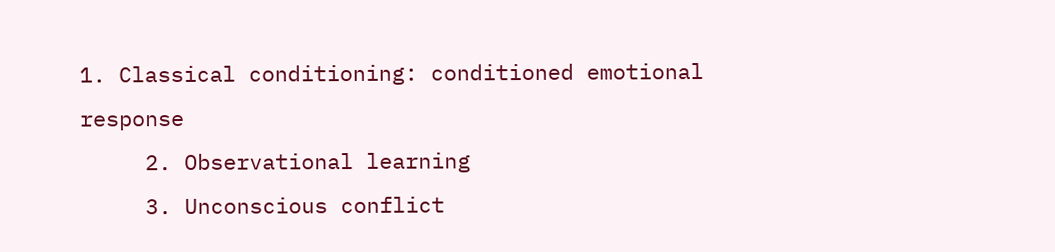1. Classical conditioning: conditioned emotional response
     2. Observational learning
     3. Unconscious conflict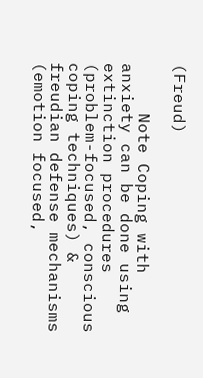(Freud)

     Note Coping with anxiety can be done using extinction procedures (problem-focused, conscious coping techniques) & freudian defense mechanisms (emotion focused,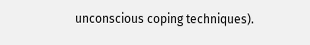unconscious coping techniques).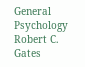General Psychology
Robert C. Gates